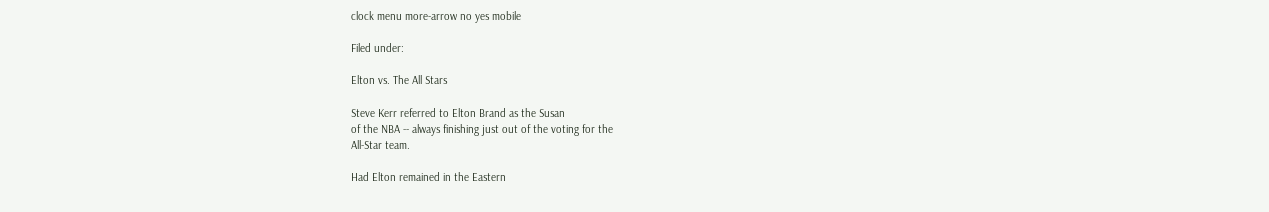clock menu more-arrow no yes mobile

Filed under:

Elton vs. The All Stars

Steve Kerr referred to Elton Brand as the Susan
of the NBA -- always finishing just out of the voting for the
All-Star team.

Had Elton remained in the Eastern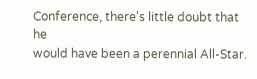Conference, there's little doubt that he
would have been a perennial All-Star.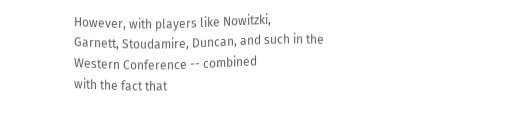However, with players like Nowitzki,
Garnett, Stoudamire, Duncan, and such in the Western Conference -- combined
with the fact that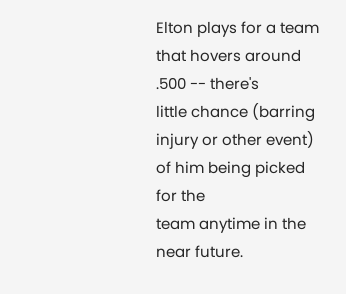Elton plays for a team that hovers around .500 -- there's
little chance (barring injury or other event) of him being picked for the
team anytime in the near future.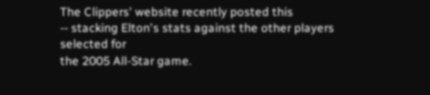The Clippers' website recently posted this
-- stacking Elton's stats against the other players selected for
the 2005 All-Star game.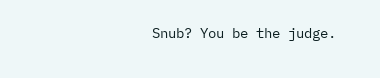Snub? You be the judge.